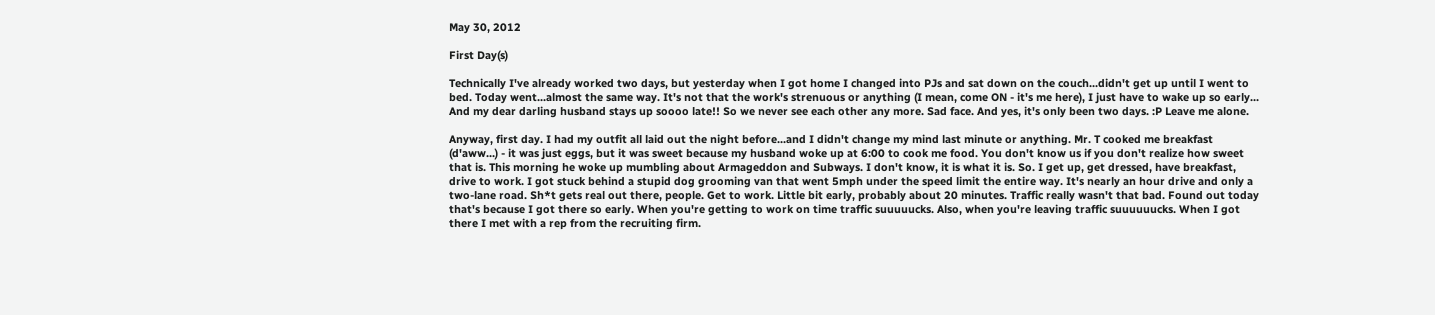May 30, 2012

First Day(s)

Technically I've already worked two days, but yesterday when I got home I changed into PJs and sat down on the couch...didn't get up until I went to bed. Today went...almost the same way. It's not that the work's strenuous or anything (I mean, come ON - it's me here), I just have to wake up so early... And my dear darling husband stays up soooo late!! So we never see each other any more. Sad face. And yes, it's only been two days. :P Leave me alone.

Anyway, first day. I had my outfit all laid out the night before...and I didn't change my mind last minute or anything. Mr. T cooked me breakfast (d'aww...) - it was just eggs, but it was sweet because my husband woke up at 6:00 to cook me food. You don't know us if you don't realize how sweet that is. This morning he woke up mumbling about Armageddon and Subways. I don't know, it is what it is. So. I get up, get dressed, have breakfast, drive to work. I got stuck behind a stupid dog grooming van that went 5mph under the speed limit the entire way. It's nearly an hour drive and only a two-lane road. Sh*t gets real out there, people. Get to work. Little bit early, probably about 20 minutes. Traffic really wasn't that bad. Found out today that's because I got there so early. When you're getting to work on time traffic suuuuucks. Also, when you're leaving traffic suuuuuucks. When I got there I met with a rep from the recruiting firm.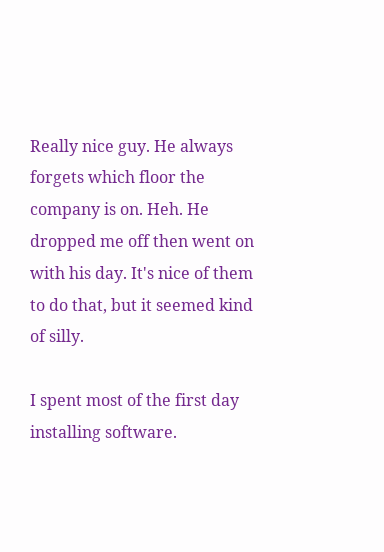Really nice guy. He always forgets which floor the company is on. Heh. He dropped me off then went on with his day. It's nice of them to do that, but it seemed kind of silly.

I spent most of the first day installing software.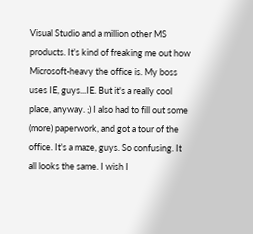Visual Studio and a million other MS products. It's kind of freaking me out how Microsoft-heavy the office is. My boss uses IE, guys...IE. But it's a really cool place, anyway. ;) I also had to fill out some (more) paperwork, and got a tour of the office. It's a maze, guys. So confusing. It all looks the same. I wish I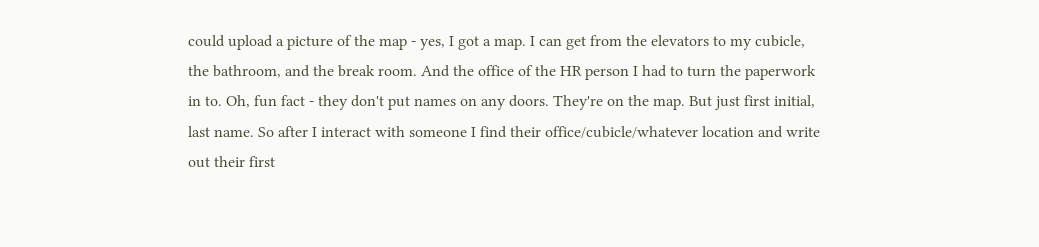could upload a picture of the map - yes, I got a map. I can get from the elevators to my cubicle, the bathroom, and the break room. And the office of the HR person I had to turn the paperwork in to. Oh, fun fact - they don't put names on any doors. They're on the map. But just first initial, last name. So after I interact with someone I find their office/cubicle/whatever location and write out their first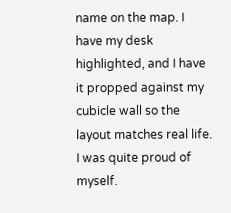name on the map. I have my desk highlighted, and I have it propped against my cubicle wall so the layout matches real life. I was quite proud of myself.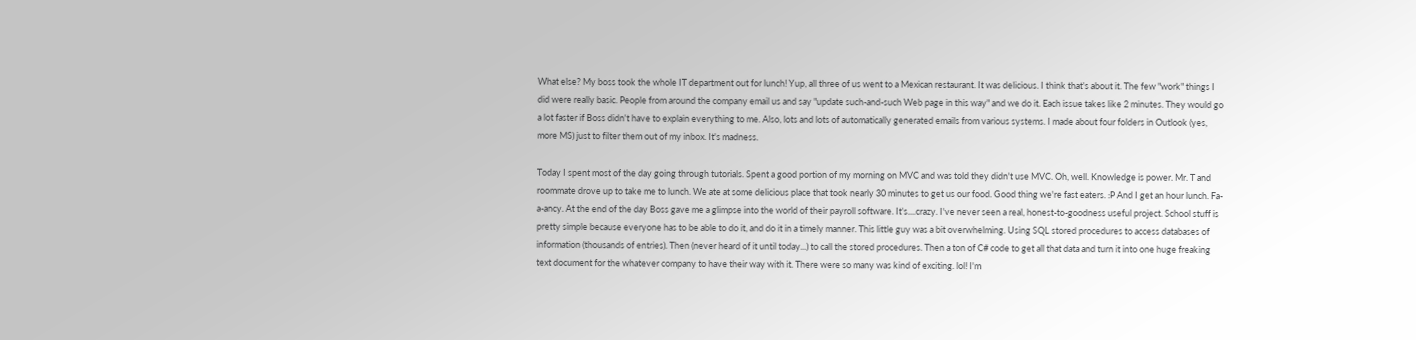What else? My boss took the whole IT department out for lunch! Yup, all three of us went to a Mexican restaurant. It was delicious. I think that's about it. The few "work" things I did were really basic. People from around the company email us and say "update such-and-such Web page in this way" and we do it. Each issue takes like 2 minutes. They would go a lot faster if Boss didn't have to explain everything to me. Also, lots and lots of automatically generated emails from various systems. I made about four folders in Outlook (yes, more MS) just to filter them out of my inbox. It's madness.

Today I spent most of the day going through tutorials. Spent a good portion of my morning on MVC and was told they didn't use MVC. Oh, well. Knowledge is power. Mr. T and roommate drove up to take me to lunch. We ate at some delicious place that took nearly 30 minutes to get us our food. Good thing we're fast eaters. :P And I get an hour lunch. Fa-a-ancy. At the end of the day Boss gave me a glimpse into the world of their payroll software. It's....crazy. I've never seen a real, honest-to-goodness useful project. School stuff is pretty simple because everyone has to be able to do it, and do it in a timely manner. This little guy was a bit overwhelming. Using SQL stored procedures to access databases of information (thousands of entries). Then (never heard of it until today...) to call the stored procedures. Then a ton of C# code to get all that data and turn it into one huge freaking text document for the whatever company to have their way with it. There were so many was kind of exciting. lol! I'm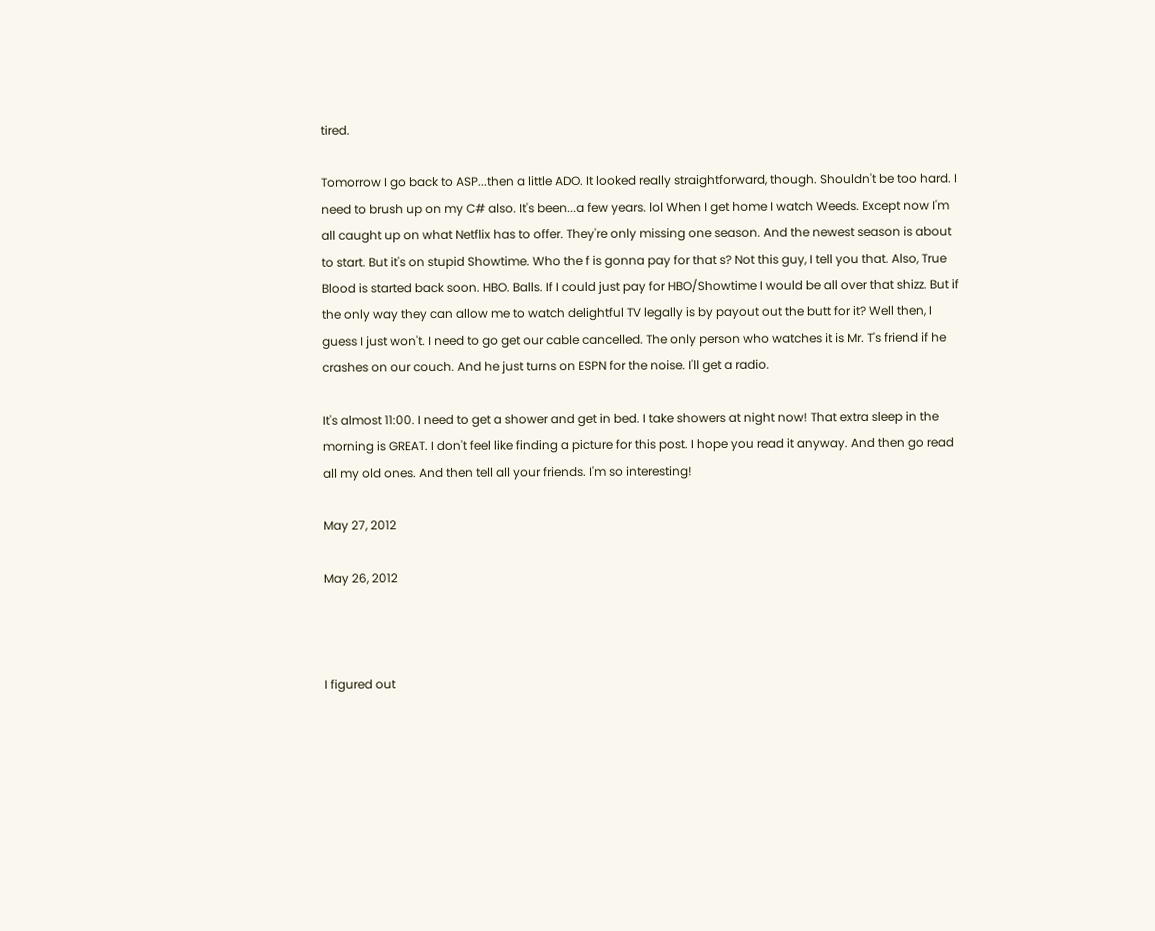tired.

Tomorrow I go back to ASP...then a little ADO. It looked really straightforward, though. Shouldn't be too hard. I need to brush up on my C# also. It's been...a few years. lol When I get home I watch Weeds. Except now I'm all caught up on what Netflix has to offer. They're only missing one season. And the newest season is about to start. But it's on stupid Showtime. Who the f is gonna pay for that s? Not this guy, I tell you that. Also, True Blood is started back soon. HBO. Balls. If I could just pay for HBO/Showtime I would be all over that shizz. But if the only way they can allow me to watch delightful TV legally is by payout out the butt for it? Well then, I guess I just won't. I need to go get our cable cancelled. The only person who watches it is Mr. T's friend if he crashes on our couch. And he just turns on ESPN for the noise. I'll get a radio.

It's almost 11:00. I need to get a shower and get in bed. I take showers at night now! That extra sleep in the morning is GREAT. I don't feel like finding a picture for this post. I hope you read it anyway. And then go read all my old ones. And then tell all your friends. I'm so interesting!

May 27, 2012

May 26, 2012



I figured out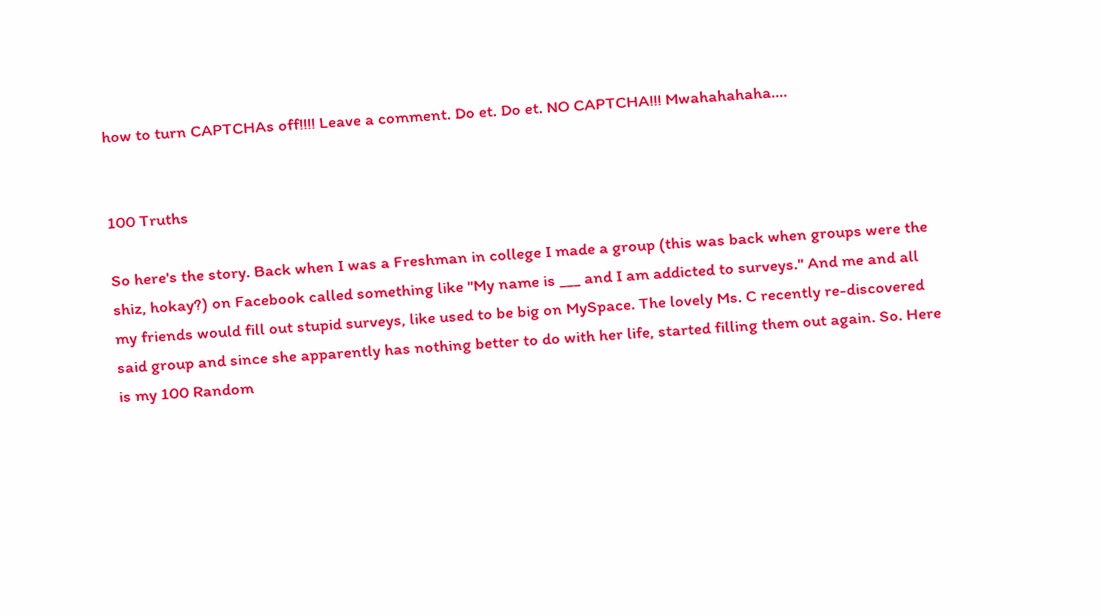how to turn CAPTCHAs off!!!! Leave a comment. Do et. Do et. NO CAPTCHA!!! Mwahahahaha....


100 Truths

So here's the story. Back when I was a Freshman in college I made a group (this was back when groups were the shiz, hokay?) on Facebook called something like "My name is ___ and I am addicted to surveys." And me and all my friends would fill out stupid surveys, like used to be big on MySpace. The lovely Ms. C recently re-discovered said group and since she apparently has nothing better to do with her life, started filling them out again. So. Here is my 100 Random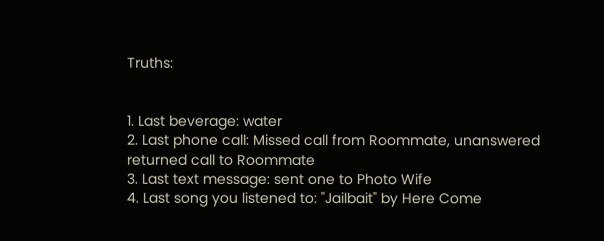Truths:


1. Last beverage: water
2. Last phone call: Missed call from Roommate, unanswered returned call to Roommate
3. Last text message: sent one to Photo Wife
4. Last song you listened to: "Jailbait" by Here Come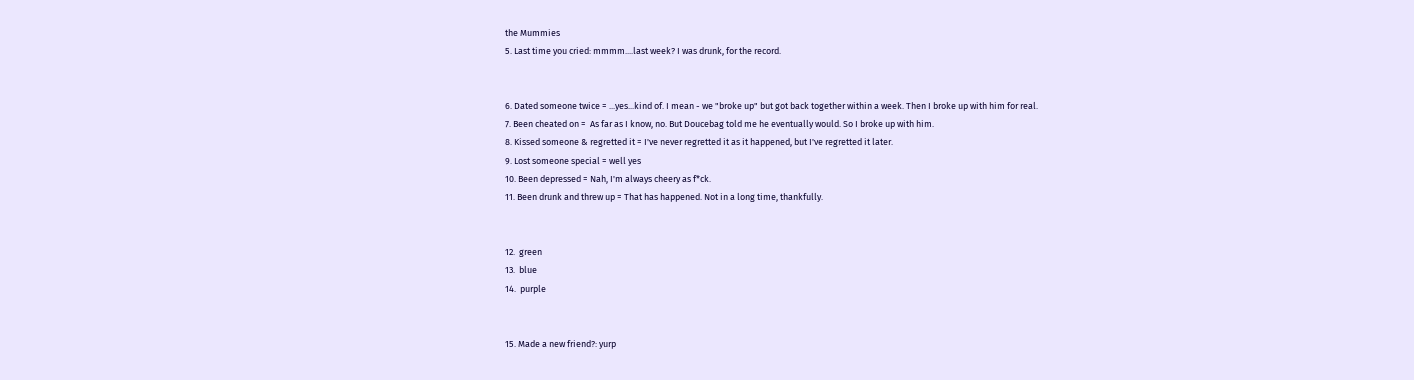the Mummies
5. Last time you cried: mmmm....last week? I was drunk, for the record.


6. Dated someone twice = ...yes...kind of. I mean - we "broke up" but got back together within a week. Then I broke up with him for real.
7. Been cheated on =  As far as I know, no. But Doucebag told me he eventually would. So I broke up with him.
8. Kissed someone & regretted it = I've never regretted it as it happened, but I've regretted it later.
9. Lost someone special = well yes
10. Been depressed = Nah, I'm always cheery as f*ck.
11. Been drunk and threw up = That has happened. Not in a long time, thankfully.


12.  green
13.  blue
14.  purple


15. Made a new friend?: yurp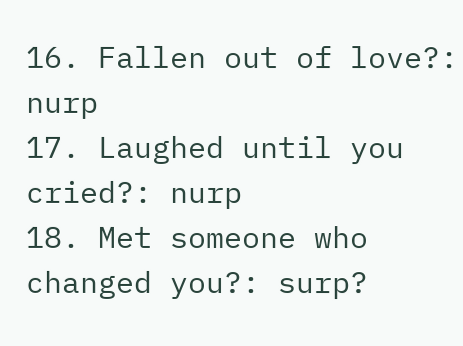16. Fallen out of love?: nurp
17. Laughed until you cried?: nurp
18. Met someone who changed you?: surp?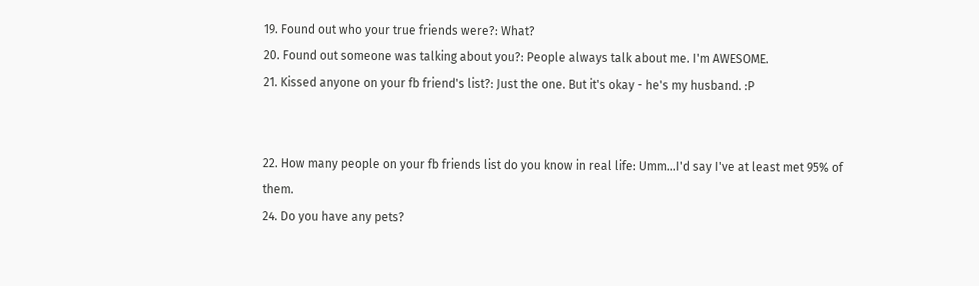19. Found out who your true friends were?: What?
20. Found out someone was talking about you?: People always talk about me. I'm AWESOME.
21. Kissed anyone on your fb friend's list?: Just the one. But it's okay - he's my husband. :P


22. How many people on your fb friends list do you know in real life: Umm...I'd say I've at least met 95% of them.
24. Do you have any pets?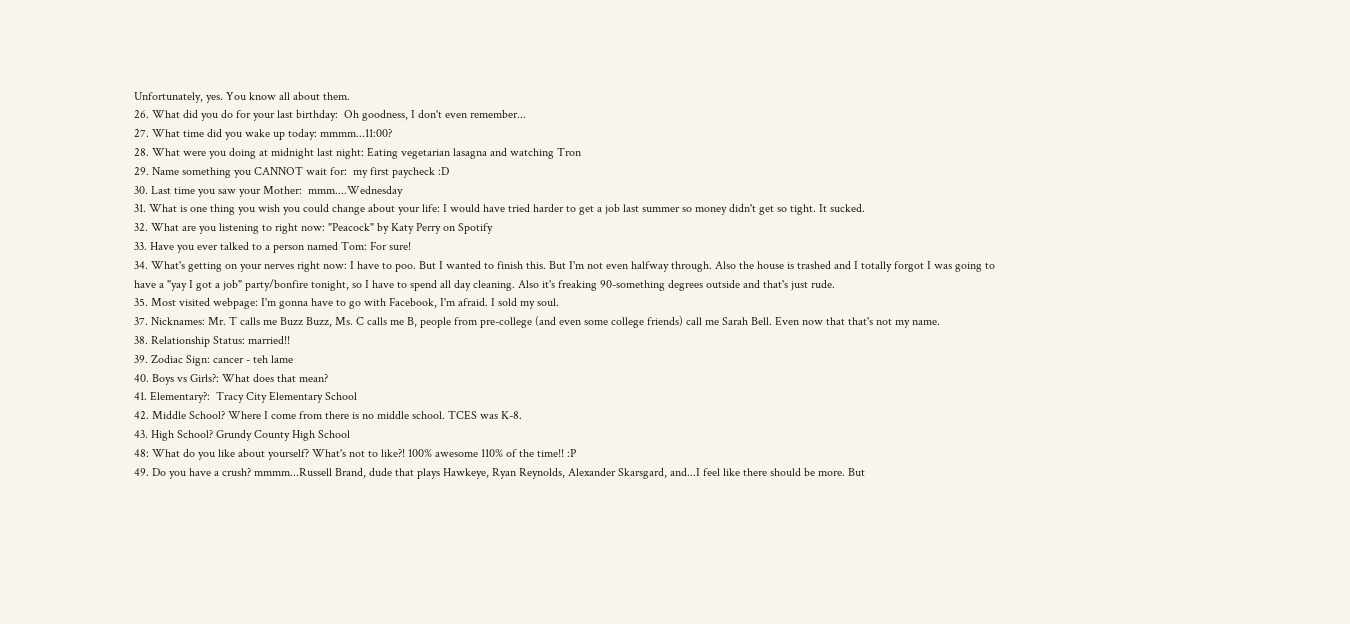Unfortunately, yes. You know all about them.
26. What did you do for your last birthday:  Oh goodness, I don't even remember...
27. What time did you wake up today: mmmm...11:00?
28. What were you doing at midnight last night: Eating vegetarian lasagna and watching Tron
29. Name something you CANNOT wait for:  my first paycheck :D
30. Last time you saw your Mother:  mmm....Wednesday
31. What is one thing you wish you could change about your life: I would have tried harder to get a job last summer so money didn't get so tight. It sucked.
32. What are you listening to right now: "Peacock" by Katy Perry on Spotify
33. Have you ever talked to a person named Tom: For sure!
34. What's getting on your nerves right now: I have to poo. But I wanted to finish this. But I'm not even halfway through. Also the house is trashed and I totally forgot I was going to have a "yay I got a job" party/bonfire tonight, so I have to spend all day cleaning. Also it's freaking 90-something degrees outside and that's just rude.
35. Most visited webpage: I'm gonna have to go with Facebook, I'm afraid. I sold my soul.
37. Nicknames: Mr. T calls me Buzz Buzz, Ms. C calls me B, people from pre-college (and even some college friends) call me Sarah Bell. Even now that that's not my name.
38. Relationship Status: married!!
39. Zodiac Sign: cancer - teh lame
40. Boys vs Girls?: What does that mean?
41. Elementary?:  Tracy City Elementary School
42. Middle School? Where I come from there is no middle school. TCES was K-8.
43. High School? Grundy County High School
48: What do you like about yourself? What's not to like?! 100% awesome 110% of the time!! :P
49. Do you have a crush? mmmm...Russell Brand, dude that plays Hawkeye, Ryan Reynolds, Alexander Skarsgard, and...I feel like there should be more. But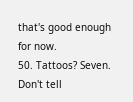that's good enough for now.
50. Tattoos? Seven. Don't tell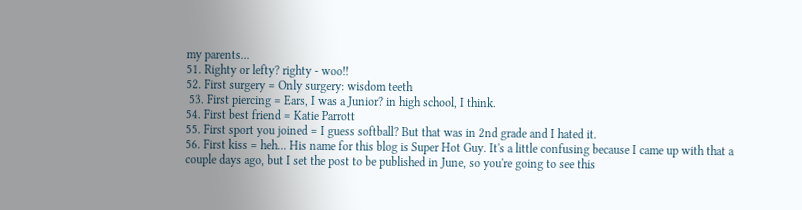my parents...
51. Righty or lefty? righty - woo!!
52. First surgery = Only surgery: wisdom teeth
 53. First piercing = Ears, I was a Junior? in high school, I think.
54. First best friend = Katie Parrott
55. First sport you joined = I guess softball? But that was in 2nd grade and I hated it.
56. First kiss = heh... His name for this blog is Super Hot Guy. It's a little confusing because I came up with that a couple days ago, but I set the post to be published in June, so you're going to see this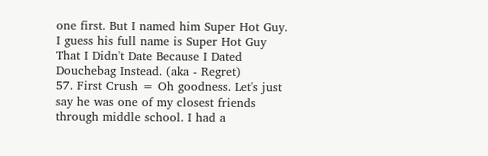one first. But I named him Super Hot Guy. I guess his full name is Super Hot Guy That I Didn't Date Because I Dated Douchebag Instead. (aka - Regret)
57. First Crush = Oh goodness. Let's just say he was one of my closest friends through middle school. I had a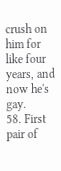crush on him for like four years, and now he's gay.
58. First pair of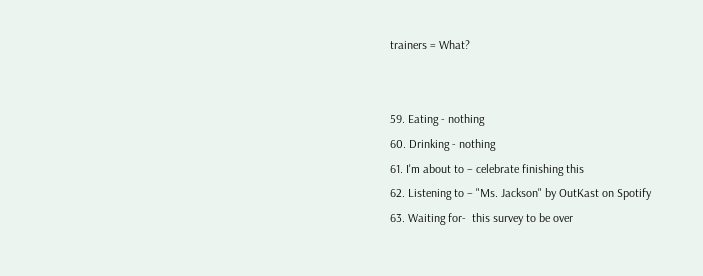trainers = What?


59. Eating - nothing
60. Drinking - nothing
61. I'm about to – celebrate finishing this
62. Listening to – "Ms. Jackson" by OutKast on Spotify
63. Waiting for-  this survey to be over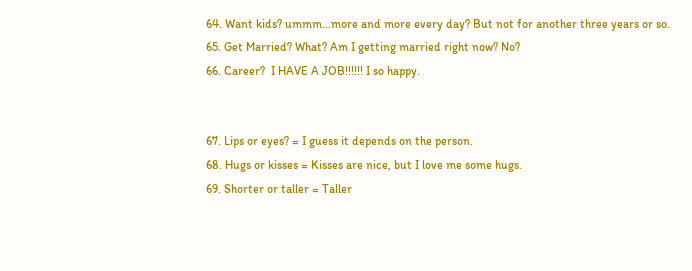64. Want kids? ummm...more and more every day? But not for another three years or so.
65. Get Married? What? Am I getting married right now? No?
66. Career?  I HAVE A JOB!!!!!! I so happy.


67. Lips or eyes? = I guess it depends on the person.
68. Hugs or kisses = Kisses are nice, but I love me some hugs.
69. Shorter or taller = Taller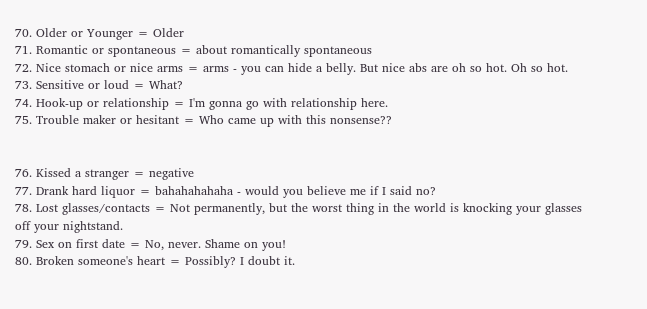70. Older or Younger = Older
71. Romantic or spontaneous = about romantically spontaneous
72. Nice stomach or nice arms = arms - you can hide a belly. But nice abs are oh so hot. Oh so hot.
73. Sensitive or loud = What?
74. Hook-up or relationship = I'm gonna go with relationship here.
75. Trouble maker or hesitant = Who came up with this nonsense??


76. Kissed a stranger = negative
77. Drank hard liquor = bahahahahaha - would you believe me if I said no?
78. Lost glasses/contacts = Not permanently, but the worst thing in the world is knocking your glasses off your nightstand.
79. Sex on first date = No, never. Shame on you!
80. Broken someone's heart = Possibly? I doubt it.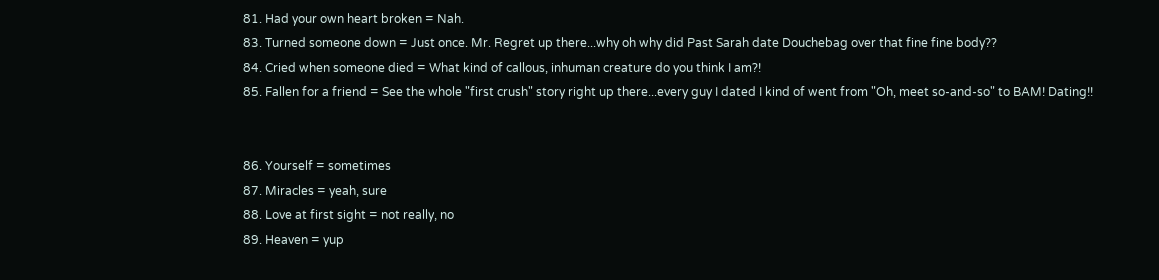81. Had your own heart broken = Nah.
83. Turned someone down = Just once. Mr. Regret up there...why oh why did Past Sarah date Douchebag over that fine fine body??
84. Cried when someone died = What kind of callous, inhuman creature do you think I am?!
85. Fallen for a friend = See the whole "first crush" story right up there...every guy I dated I kind of went from "Oh, meet so-and-so" to BAM! Dating!!


86. Yourself = sometimes
87. Miracles = yeah, sure
88. Love at first sight = not really, no
89. Heaven = yup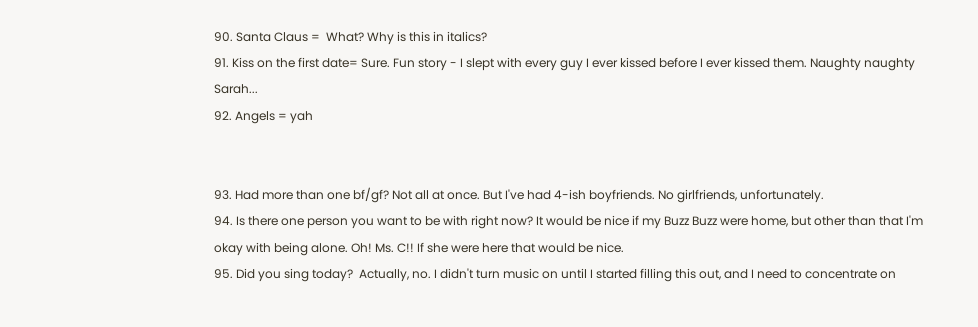90. Santa Claus =  What? Why is this in italics?
91. Kiss on the first date= Sure. Fun story - I slept with every guy I ever kissed before I ever kissed them. Naughty naughty Sarah...
92. Angels = yah


93. Had more than one bf/gf? Not all at once. But I've had 4-ish boyfriends. No girlfriends, unfortunately.
94. Is there one person you want to be with right now? It would be nice if my Buzz Buzz were home, but other than that I'm okay with being alone. Oh! Ms. C!! If she were here that would be nice.
95. Did you sing today?  Actually, no. I didn't turn music on until I started filling this out, and I need to concentrate on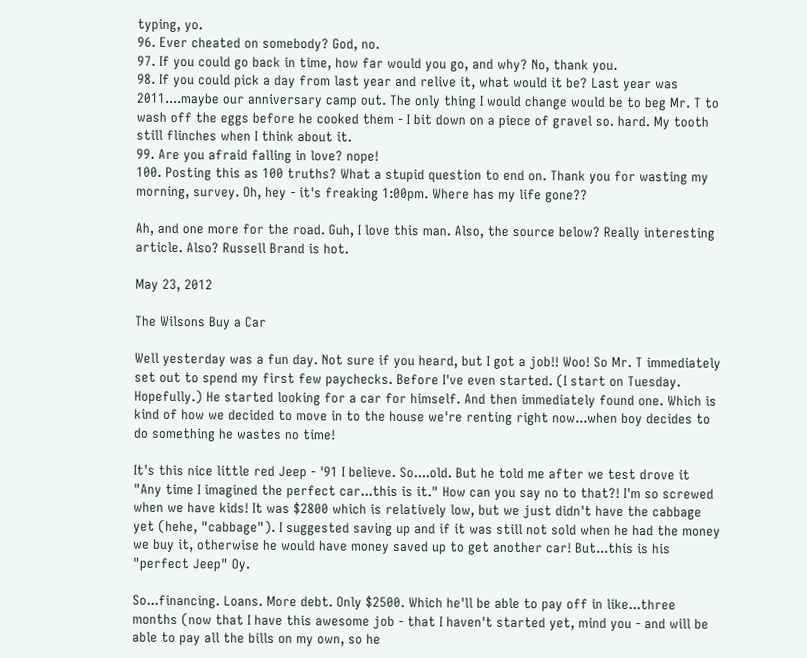typing, yo.
96. Ever cheated on somebody? God, no.
97. If you could go back in time, how far would you go, and why? No, thank you.
98. If you could pick a day from last year and relive it, what would it be? Last year was 2011....maybe our anniversary camp out. The only thing I would change would be to beg Mr. T to wash off the eggs before he cooked them - I bit down on a piece of gravel so. hard. My tooth still flinches when I think about it.
99. Are you afraid falling in love? nope!
100. Posting this as 100 truths? What a stupid question to end on. Thank you for wasting my morning, survey. Oh, hey - it's freaking 1:00pm. Where has my life gone??

Ah, and one more for the road. Guh, I love this man. Also, the source below? Really interesting article. Also? Russell Brand is hot.

May 23, 2012

The Wilsons Buy a Car

Well yesterday was a fun day. Not sure if you heard, but I got a job!! Woo! So Mr. T immediately set out to spend my first few paychecks. Before I've even started. (I start on Tuesday. Hopefully.) He started looking for a car for himself. And then immediately found one. Which is kind of how we decided to move in to the house we're renting right now...when boy decides to do something he wastes no time!

It's this nice little red Jeep - '91 I believe. So....old. But he told me after we test drove it "Any time I imagined the perfect car...this is it." How can you say no to that?! I'm so screwed when we have kids! It was $2800 which is relatively low, but we just didn't have the cabbage yet (hehe, "cabbage"). I suggested saving up and if it was still not sold when he had the money we buy it, otherwise he would have money saved up to get another car! But...this is his "perfect Jeep" Oy.

So...financing. Loans. More debt. Only $2500. Which he'll be able to pay off in like...three months (now that I have this awesome job - that I haven't started yet, mind you - and will be able to pay all the bills on my own, so he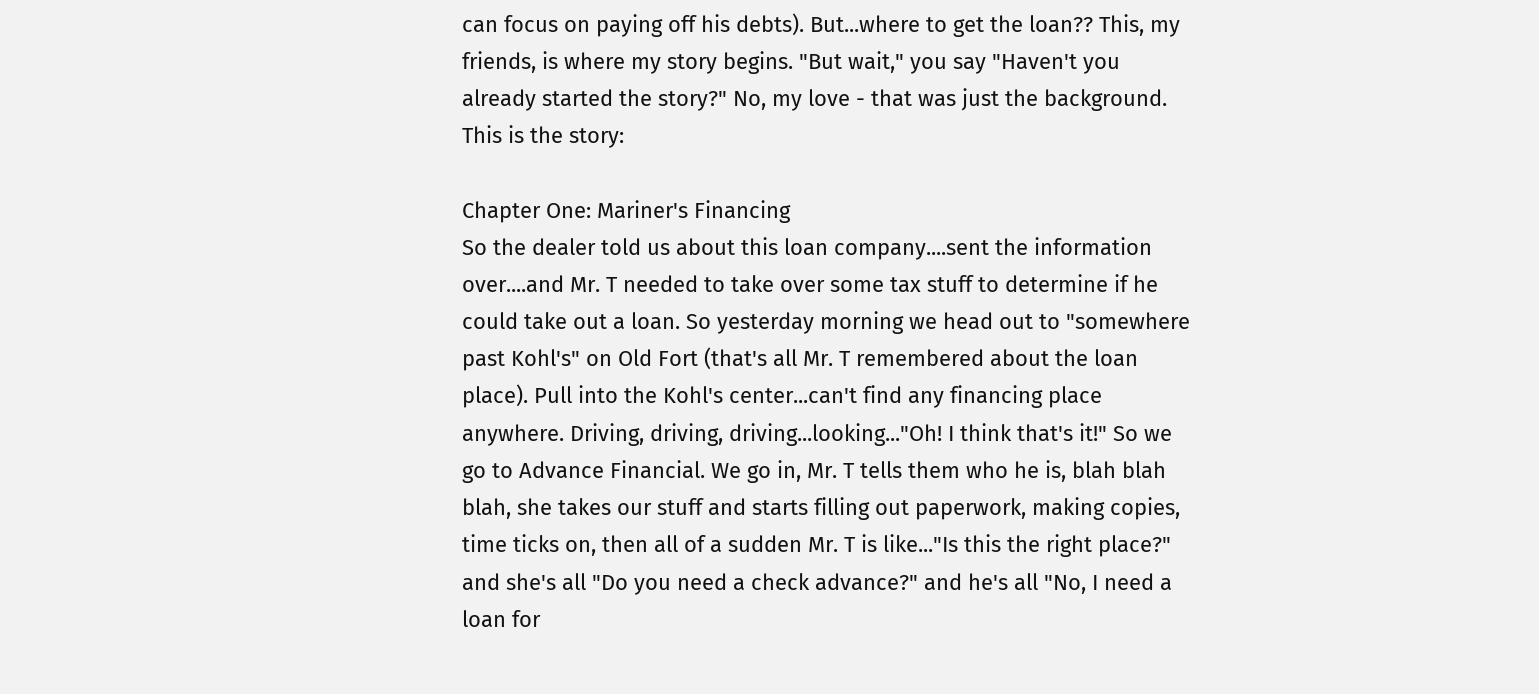can focus on paying off his debts). But...where to get the loan?? This, my friends, is where my story begins. "But wait," you say "Haven't you already started the story?" No, my love - that was just the background. This is the story:

Chapter One: Mariner's Financing
So the dealer told us about this loan company....sent the information over....and Mr. T needed to take over some tax stuff to determine if he could take out a loan. So yesterday morning we head out to "somewhere past Kohl's" on Old Fort (that's all Mr. T remembered about the loan place). Pull into the Kohl's center...can't find any financing place anywhere. Driving, driving, driving...looking..."Oh! I think that's it!" So we go to Advance Financial. We go in, Mr. T tells them who he is, blah blah blah, she takes our stuff and starts filling out paperwork, making copies, time ticks on, then all of a sudden Mr. T is like..."Is this the right place?" and she's all "Do you need a check advance?" and he's all "No, I need a loan for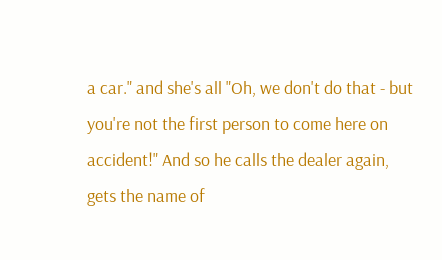a car." and she's all "Oh, we don't do that - but you're not the first person to come here on accident!" And so he calls the dealer again, gets the name of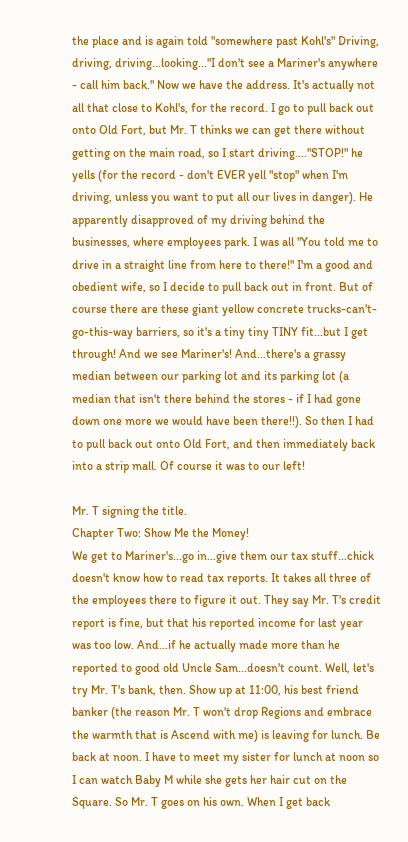the place and is again told "somewhere past Kohl's" Driving, driving, driving...looking..."I don't see a Mariner's anywhere - call him back." Now we have the address. It's actually not all that close to Kohl's, for the record. I go to pull back out onto Old Fort, but Mr. T thinks we can get there without getting on the main road, so I start driving...."STOP!" he yells (for the record - don't EVER yell "stop" when I'm driving, unless you want to put all our lives in danger). He apparently disapproved of my driving behind the businesses, where employees park. I was all "You told me to drive in a straight line from here to there!" I'm a good and obedient wife, so I decide to pull back out in front. But of course there are these giant yellow concrete trucks-can't-go-this-way barriers, so it's a tiny tiny TINY fit...but I get through! And we see Mariner's! And...there's a grassy median between our parking lot and its parking lot (a median that isn't there behind the stores - if I had gone down one more we would have been there!!). So then I had to pull back out onto Old Fort, and then immediately back into a strip mall. Of course it was to our left!

Mr. T signing the title.
Chapter Two: Show Me the Money!
We get to Mariner's...go in...give them our tax stuff...chick doesn't know how to read tax reports. It takes all three of the employees there to figure it out. They say Mr. T's credit report is fine, but that his reported income for last year was too low. And...if he actually made more than he reported to good old Uncle Sam...doesn't count. Well, let's try Mr. T's bank, then. Show up at 11:00, his best friend banker (the reason Mr. T won't drop Regions and embrace the warmth that is Ascend with me) is leaving for lunch. Be back at noon. I have to meet my sister for lunch at noon so I can watch Baby M while she gets her hair cut on the Square. So Mr. T goes on his own. When I get back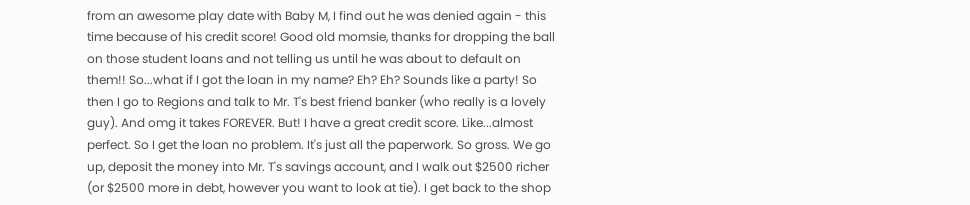from an awesome play date with Baby M, I find out he was denied again - this time because of his credit score! Good old momsie, thanks for dropping the ball on those student loans and not telling us until he was about to default on them!! So...what if I got the loan in my name? Eh? Eh? Sounds like a party! So then I go to Regions and talk to Mr. T's best friend banker (who really is a lovely guy). And omg it takes FOREVER. But! I have a great credit score. Like...almost perfect. So I get the loan no problem. It's just all the paperwork. So gross. We go up, deposit the money into Mr. T's savings account, and I walk out $2500 richer (or $2500 more in debt, however you want to look at tie). I get back to the shop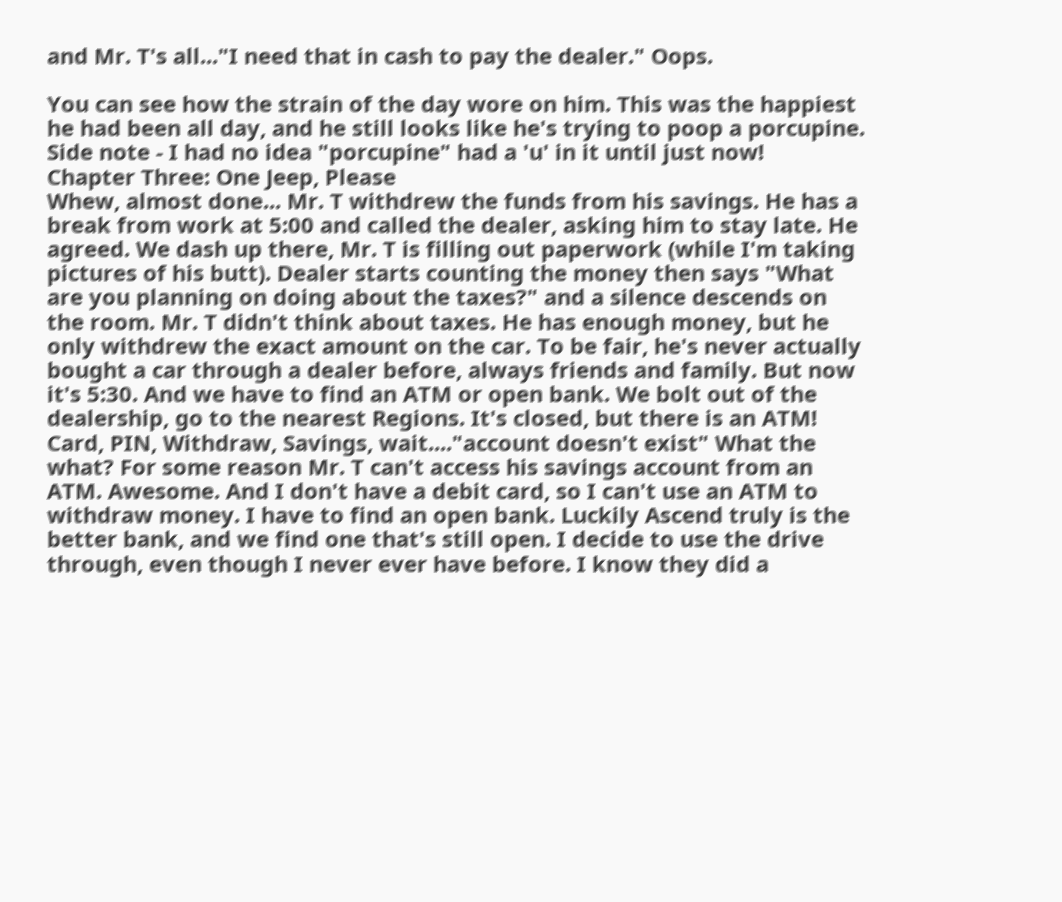and Mr. T's all..."I need that in cash to pay the dealer." Oops.

You can see how the strain of the day wore on him. This was the happiest he had been all day, and he still looks like he's trying to poop a porcupine.  Side note - I had no idea "porcupine" had a 'u' in it until just now!
Chapter Three: One Jeep, Please
Whew, almost done... Mr. T withdrew the funds from his savings. He has a break from work at 5:00 and called the dealer, asking him to stay late. He agreed. We dash up there, Mr. T is filling out paperwork (while I'm taking pictures of his butt). Dealer starts counting the money then says "What are you planning on doing about the taxes?" and a silence descends on the room. Mr. T didn't think about taxes. He has enough money, but he only withdrew the exact amount on the car. To be fair, he's never actually bought a car through a dealer before, always friends and family. But now it's 5:30. And we have to find an ATM or open bank. We bolt out of the dealership, go to the nearest Regions. It's closed, but there is an ATM! Card, PIN, Withdraw, Savings, wait...."account doesn't exist" What the what? For some reason Mr. T can't access his savings account from an ATM. Awesome. And I don't have a debit card, so I can't use an ATM to withdraw money. I have to find an open bank. Luckily Ascend truly is the better bank, and we find one that's still open. I decide to use the drive through, even though I never ever have before. I know they did a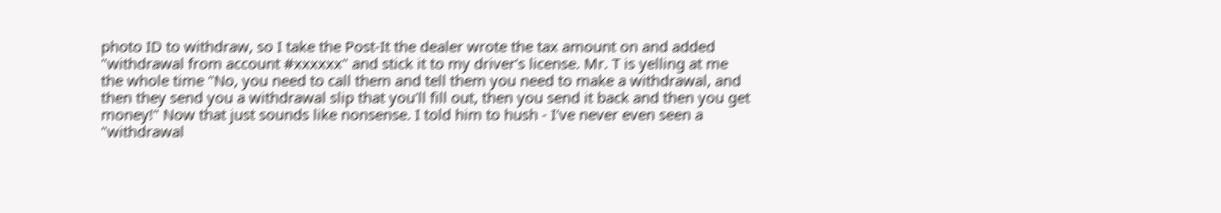photo ID to withdraw, so I take the Post-It the dealer wrote the tax amount on and added "withdrawal from account #xxxxxx" and stick it to my driver's license. Mr. T is yelling at me the whole time "No, you need to call them and tell them you need to make a withdrawal, and then they send you a withdrawal slip that you'll fill out, then you send it back and then you get money!" Now that just sounds like nonsense. I told him to hush - I've never even seen a "withdrawal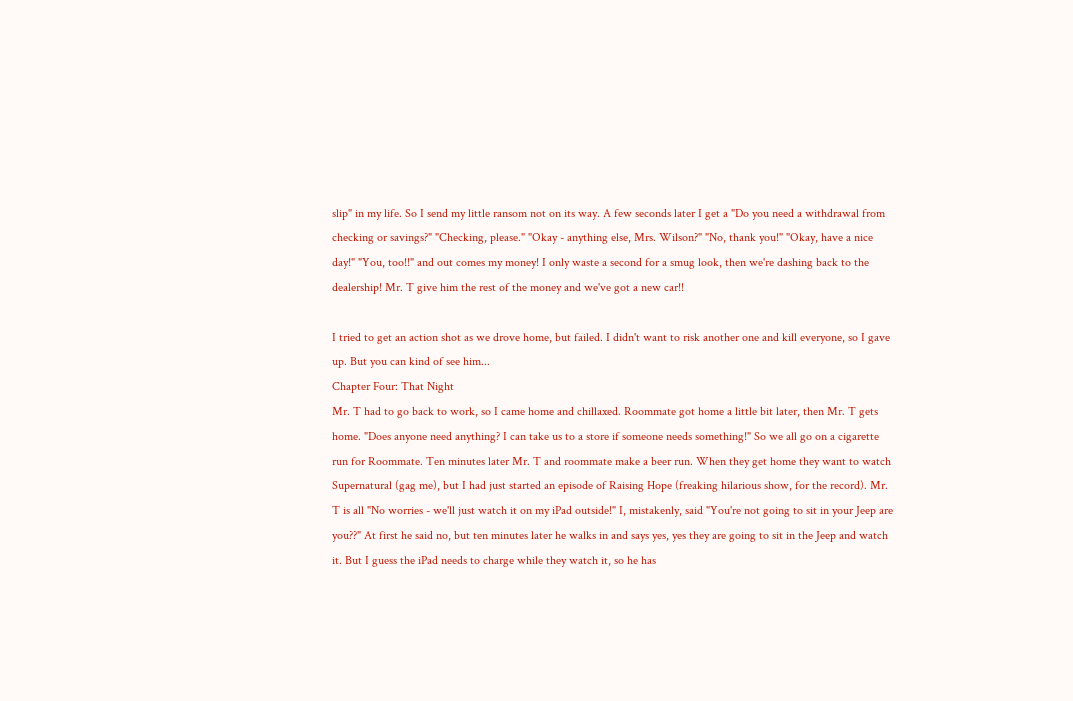slip" in my life. So I send my little ransom not on its way. A few seconds later I get a "Do you need a withdrawal from checking or savings?" "Checking, please." "Okay - anything else, Mrs. Wilson?" "No, thank you!" "Okay, have a nice day!" "You, too!!" and out comes my money! I only waste a second for a smug look, then we're dashing back to the dealership! Mr. T give him the rest of the money and we've got a new car!!

I tried to get an action shot as we drove home, but failed. I didn't want to risk another one and kill everyone, so I gave up. But you can kind of see him...
Chapter Four: That Night
Mr. T had to go back to work, so I came home and chillaxed. Roommate got home a little bit later, then Mr. T gets home. "Does anyone need anything? I can take us to a store if someone needs something!" So we all go on a cigarette run for Roommate. Ten minutes later Mr. T and roommate make a beer run. When they get home they want to watch Supernatural (gag me), but I had just started an episode of Raising Hope (freaking hilarious show, for the record). Mr. T is all "No worries - we'll just watch it on my iPad outside!" I, mistakenly, said "You're not going to sit in your Jeep are you??" At first he said no, but ten minutes later he walks in and says yes, yes they are going to sit in the Jeep and watch it. But I guess the iPad needs to charge while they watch it, so he has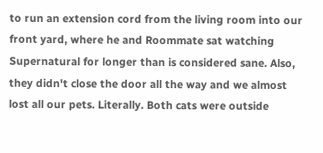to run an extension cord from the living room into our front yard, where he and Roommate sat watching Supernatural for longer than is considered sane. Also, they didn't close the door all the way and we almost lost all our pets. Literally. Both cats were outside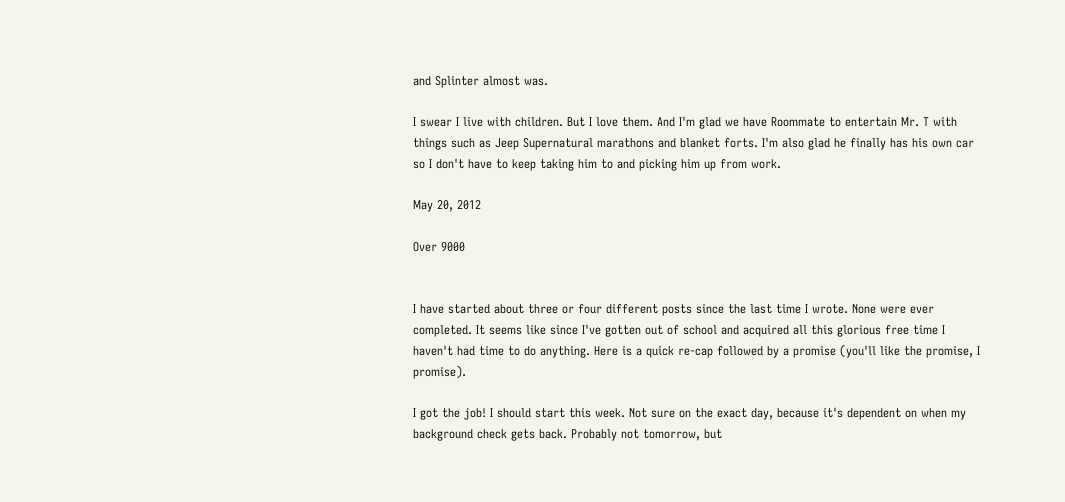and Splinter almost was.

I swear I live with children. But I love them. And I'm glad we have Roommate to entertain Mr. T with things such as Jeep Supernatural marathons and blanket forts. I'm also glad he finally has his own car so I don't have to keep taking him to and picking him up from work.

May 20, 2012

Over 9000


I have started about three or four different posts since the last time I wrote. None were ever completed. It seems like since I've gotten out of school and acquired all this glorious free time I haven't had time to do anything. Here is a quick re-cap followed by a promise (you'll like the promise, I promise).

I got the job! I should start this week. Not sure on the exact day, because it's dependent on when my background check gets back. Probably not tomorrow, but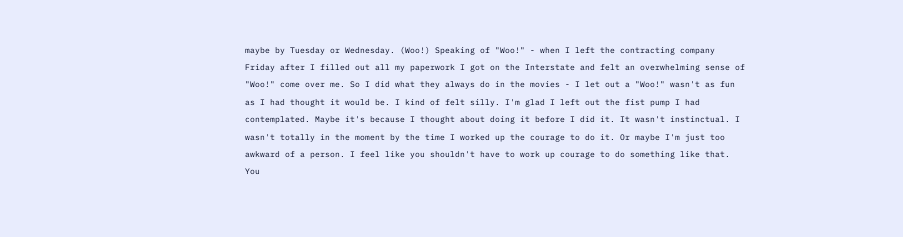maybe by Tuesday or Wednesday. (Woo!) Speaking of "Woo!" - when I left the contracting company Friday after I filled out all my paperwork I got on the Interstate and felt an overwhelming sense of "Woo!" come over me. So I did what they always do in the movies - I let out a "Woo!" wasn't as fun as I had thought it would be. I kind of felt silly. I'm glad I left out the fist pump I had contemplated. Maybe it's because I thought about doing it before I did it. It wasn't instinctual. I wasn't totally in the moment by the time I worked up the courage to do it. Or maybe I'm just too awkward of a person. I feel like you shouldn't have to work up courage to do something like that. You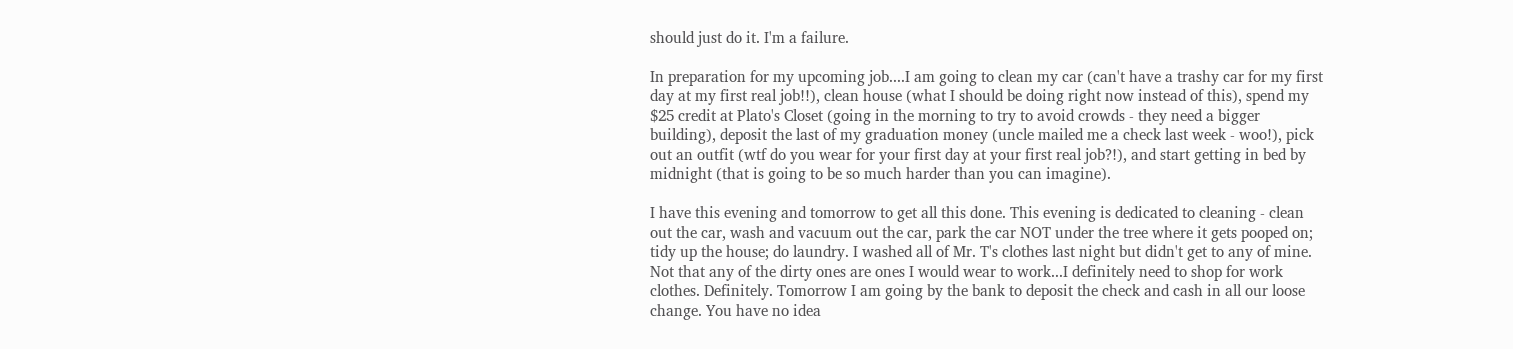should just do it. I'm a failure.

In preparation for my upcoming job....I am going to clean my car (can't have a trashy car for my first day at my first real job!!), clean house (what I should be doing right now instead of this), spend my $25 credit at Plato's Closet (going in the morning to try to avoid crowds - they need a bigger building), deposit the last of my graduation money (uncle mailed me a check last week - woo!), pick out an outfit (wtf do you wear for your first day at your first real job?!), and start getting in bed by midnight (that is going to be so much harder than you can imagine).

I have this evening and tomorrow to get all this done. This evening is dedicated to cleaning - clean out the car, wash and vacuum out the car, park the car NOT under the tree where it gets pooped on; tidy up the house; do laundry. I washed all of Mr. T's clothes last night but didn't get to any of mine. Not that any of the dirty ones are ones I would wear to work...I definitely need to shop for work clothes. Definitely. Tomorrow I am going by the bank to deposit the check and cash in all our loose change. You have no idea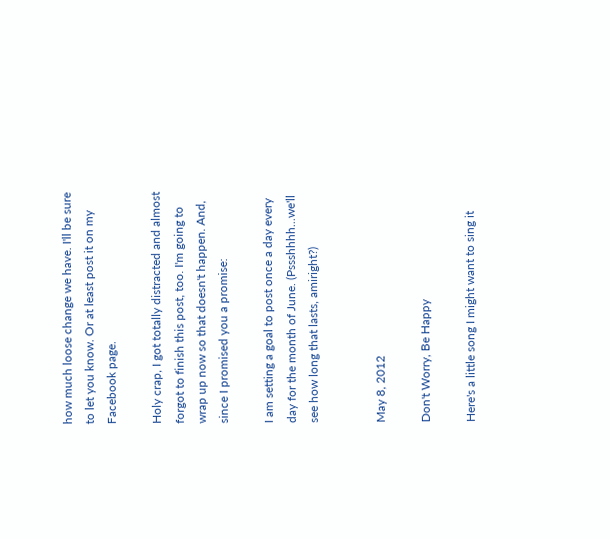how much loose change we have. I'll be sure to let you know. Or at least post it on my Facebook page.

Holy crap, I got totally distracted and almost forgot to finish this post, too. I'm going to wrap up now so that doesn't happen. And, since I promised you a promise:

I am setting a goal to post once a day every day for the month of June. (Pssshhhh...we'll see how long that lasts, amiright?)


May 8, 2012

Don't Worry, Be Happy

Here's a little song I might want to sing it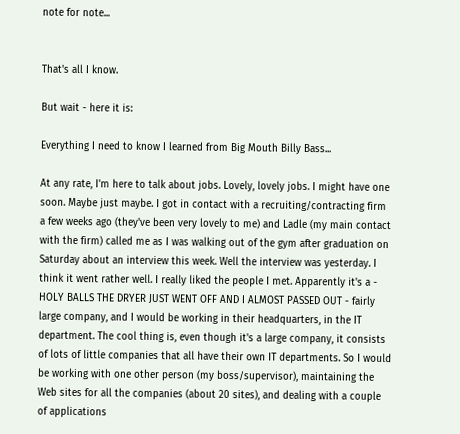note for note...


That's all I know.

But wait - here it is:

Everything I need to know I learned from Big Mouth Billy Bass...

At any rate, I'm here to talk about jobs. Lovely, lovely jobs. I might have one soon. Maybe just maybe. I got in contact with a recruiting/contracting firm a few weeks ago (they've been very lovely to me) and Ladle (my main contact with the firm) called me as I was walking out of the gym after graduation on Saturday about an interview this week. Well the interview was yesterday. I think it went rather well. I really liked the people I met. Apparently it's a - HOLY BALLS THE DRYER JUST WENT OFF AND I ALMOST PASSED OUT - fairly large company, and I would be working in their headquarters, in the IT department. The cool thing is, even though it's a large company, it consists of lots of little companies that all have their own IT departments. So I would be working with one other person (my boss/supervisor), maintaining the Web sites for all the companies (about 20 sites), and dealing with a couple of applications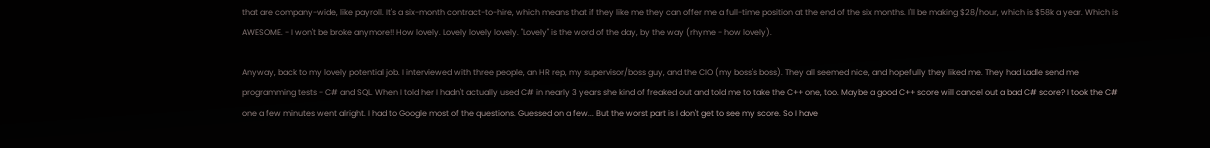that are company-wide, like payroll. It's a six-month contract-to-hire, which means that if they like me they can offer me a full-time position at the end of the six months. I'll be making $28/hour, which is $58k a year. Which is AWESOME. - I won't be broke anymore!! How lovely. Lovely lovely lovely. "Lovely" is the word of the day, by the way (rhyme - how lovely).

Anyway, back to my lovely potential job. I interviewed with three people, an HR rep, my supervisor/boss guy, and the CIO (my boss's boss). They all seemed nice, and hopefully they liked me. They had Ladle send me programming tests - C# and SQL. When I told her I hadn't actually used C# in nearly 3 years she kind of freaked out and told me to take the C++ one, too. Maybe a good C++ score will cancel out a bad C# score? I took the C# one a few minutes went alright. I had to Google most of the questions. Guessed on a few... But the worst part is I don't get to see my score. So I have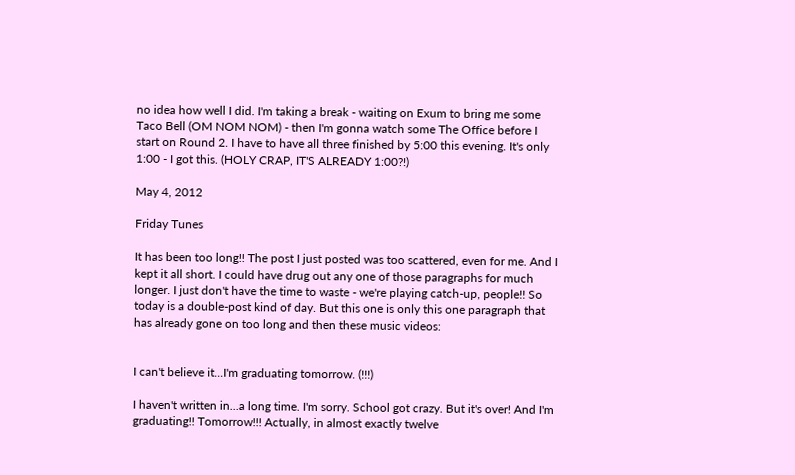no idea how well I did. I'm taking a break - waiting on Exum to bring me some Taco Bell (OM NOM NOM) - then I'm gonna watch some The Office before I start on Round 2. I have to have all three finished by 5:00 this evening. It's only 1:00 - I got this. (HOLY CRAP, IT'S ALREADY 1:00?!)

May 4, 2012

Friday Tunes

It has been too long!! The post I just posted was too scattered, even for me. And I kept it all short. I could have drug out any one of those paragraphs for much longer. I just don't have the time to waste - we're playing catch-up, people!! So today is a double-post kind of day. But this one is only this one paragraph that has already gone on too long and then these music videos:


I can't believe it...I'm graduating tomorrow. (!!!)

I haven't written in...a long time. I'm sorry. School got crazy. But it's over! And I'm graduating!! Tomorrow!!! Actually, in almost exactly twelve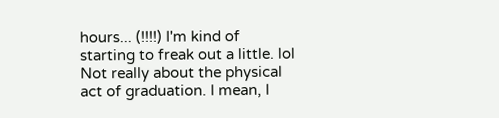hours... (!!!!) I'm kind of starting to freak out a little. lol Not really about the physical act of graduation. I mean, I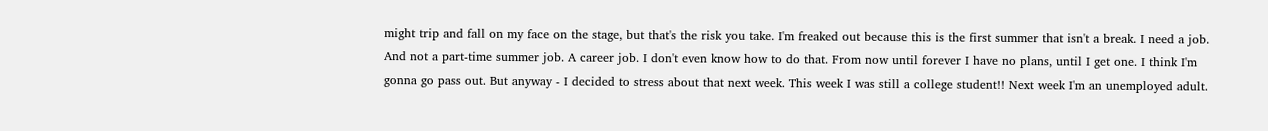might trip and fall on my face on the stage, but that's the risk you take. I'm freaked out because this is the first summer that isn't a break. I need a job. And not a part-time summer job. A career job. I don't even know how to do that. From now until forever I have no plans, until I get one. I think I'm gonna go pass out. But anyway - I decided to stress about that next week. This week I was still a college student!! Next week I'm an unemployed adult.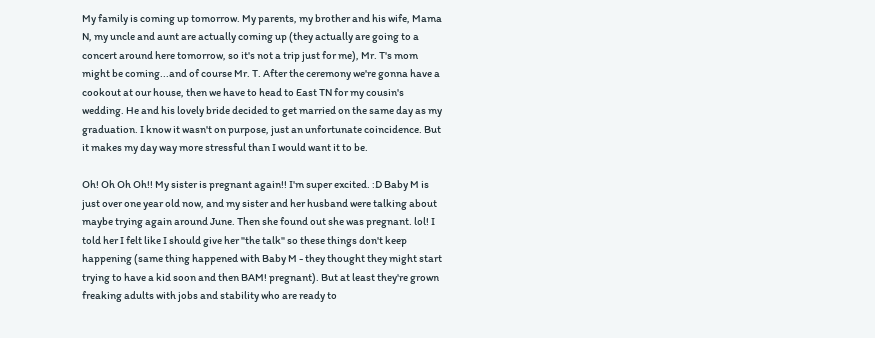My family is coming up tomorrow. My parents, my brother and his wife, Mama N, my uncle and aunt are actually coming up (they actually are going to a concert around here tomorrow, so it's not a trip just for me), Mr. T's mom might be coming...and of course Mr. T. After the ceremony we're gonna have a cookout at our house, then we have to head to East TN for my cousin's wedding. He and his lovely bride decided to get married on the same day as my graduation. I know it wasn't on purpose, just an unfortunate coincidence. But it makes my day way more stressful than I would want it to be.

Oh! Oh Oh Oh!! My sister is pregnant again!! I'm super excited. :D Baby M is just over one year old now, and my sister and her husband were talking about maybe trying again around June. Then she found out she was pregnant. lol! I told her I felt like I should give her "the talk" so these things don't keep happening (same thing happened with Baby M - they thought they might start trying to have a kid soon and then BAM! pregnant). But at least they're grown freaking adults with jobs and stability who are ready to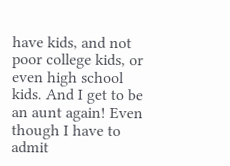have kids, and not poor college kids, or even high school kids. And I get to be an aunt again! Even though I have to admit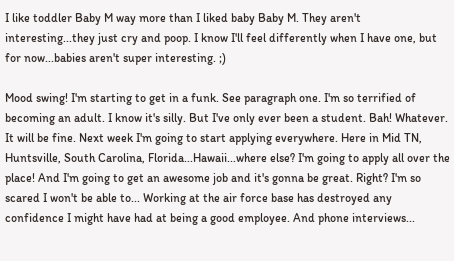I like toddler Baby M way more than I liked baby Baby M. They aren't interesting...they just cry and poop. I know I'll feel differently when I have one, but for now...babies aren't super interesting. ;)

Mood swing! I'm starting to get in a funk. See paragraph one. I'm so terrified of becoming an adult. I know it's silly. But I've only ever been a student. Bah! Whatever. It will be fine. Next week I'm going to start applying everywhere. Here in Mid TN, Huntsville, South Carolina, Florida...Hawaii...where else? I'm going to apply all over the place! And I'm going to get an awesome job and it's gonna be great. Right? I'm so scared I won't be able to... Working at the air force base has destroyed any confidence I might have had at being a good employee. And phone interviews...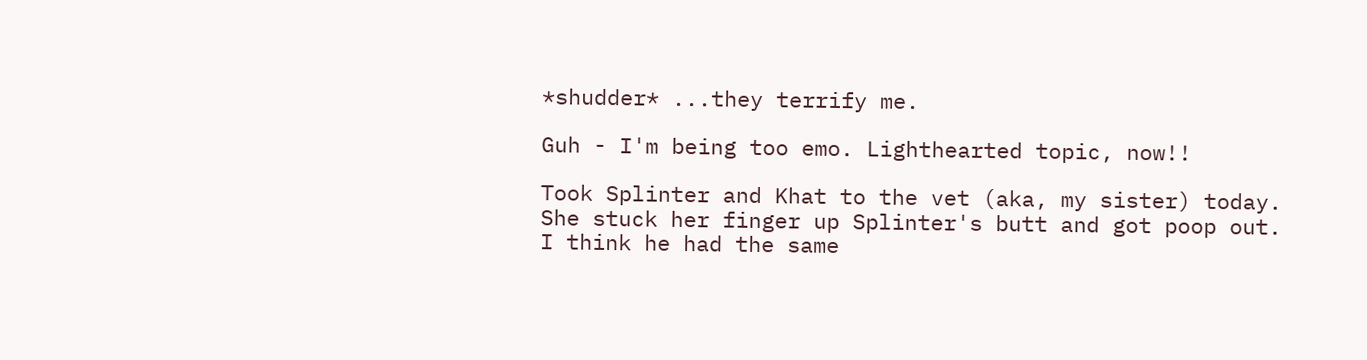*shudder* ...they terrify me.

Guh - I'm being too emo. Lighthearted topic, now!!

Took Splinter and Khat to the vet (aka, my sister) today. She stuck her finger up Splinter's butt and got poop out. I think he had the same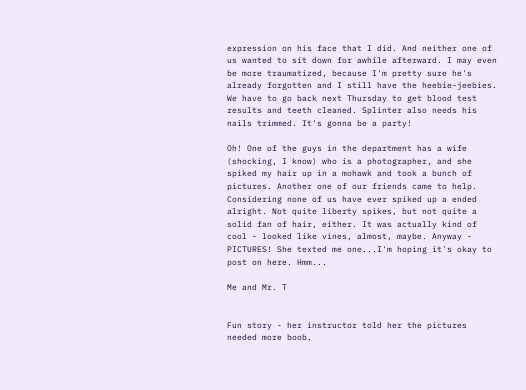expression on his face that I did. And neither one of us wanted to sit down for awhile afterward. I may even be more traumatized, because I'm pretty sure he's already forgotten and I still have the heebie-jeebies. We have to go back next Thursday to get blood test results and teeth cleaned. Splinter also needs his nails trimmed. It's gonna be a party!

Oh! One of the guys in the department has a wife (shocking, I know) who is a photographer, and she spiked my hair up in a mohawk and took a bunch of pictures. Another one of our friends came to help. Considering none of us have ever spiked up a ended alright. Not quite liberty spikes, but not quite a solid fan of hair, either. It was actually kind of cool - looked like vines, almost, maybe. Anyway - PICTURES! She texted me one...I'm hoping it's okay to post on here. Hmm...

Me and Mr. T


Fun story - her instructor told her the pictures needed more boob.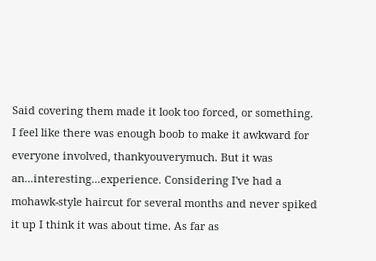Said covering them made it look too forced, or something. I feel like there was enough boob to make it awkward for everyone involved, thankyouverymuch. But it was an...interesting...experience. Considering I've had a mohawk-style haircut for several months and never spiked it up I think it was about time. As far as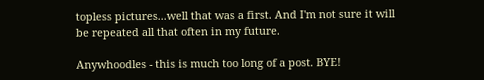topless pictures...well that was a first. And I'm not sure it will be repeated all that often in my future.

Anywhoodles - this is much too long of a post. BYE!